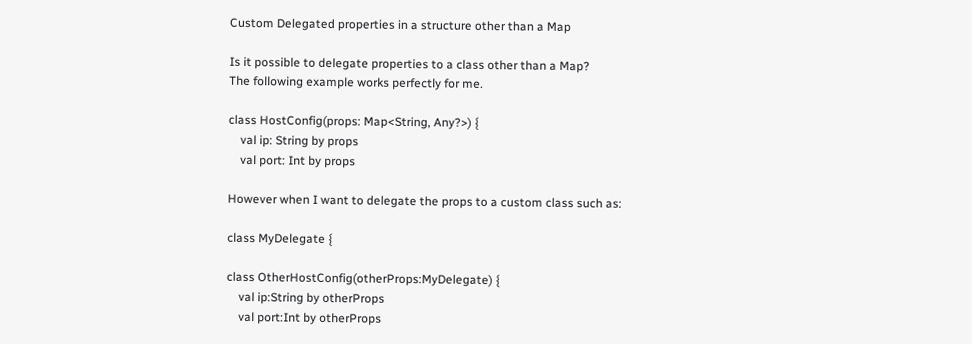Custom Delegated properties in a structure other than a Map

Is it possible to delegate properties to a class other than a Map?
The following example works perfectly for me.

class HostConfig(props: Map<String, Any?>) {
    val ip: String by props
    val port: Int by props

However when I want to delegate the props to a custom class such as:

class MyDelegate {

class OtherHostConfig(otherProps:MyDelegate) {
    val ip:String by otherProps
    val port:Int by otherProps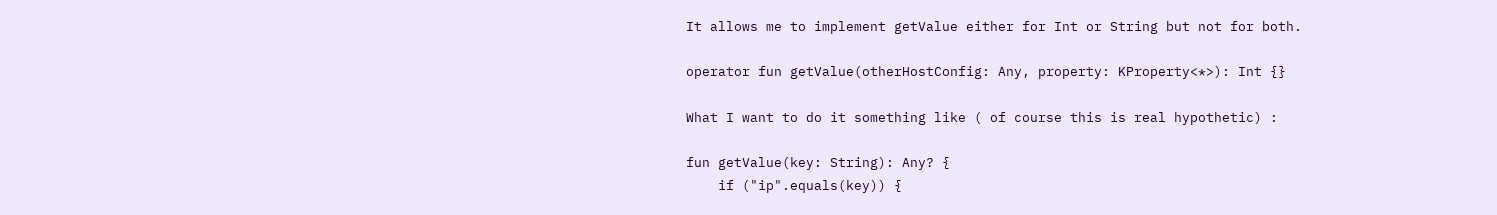It allows me to implement getValue either for Int or String but not for both.

operator fun getValue(otherHostConfig: Any, property: KProperty<*>): Int {}

What I want to do it something like ( of course this is real hypothetic) :

fun getValue(key: String): Any? {
    if ("ip".equals(key)) {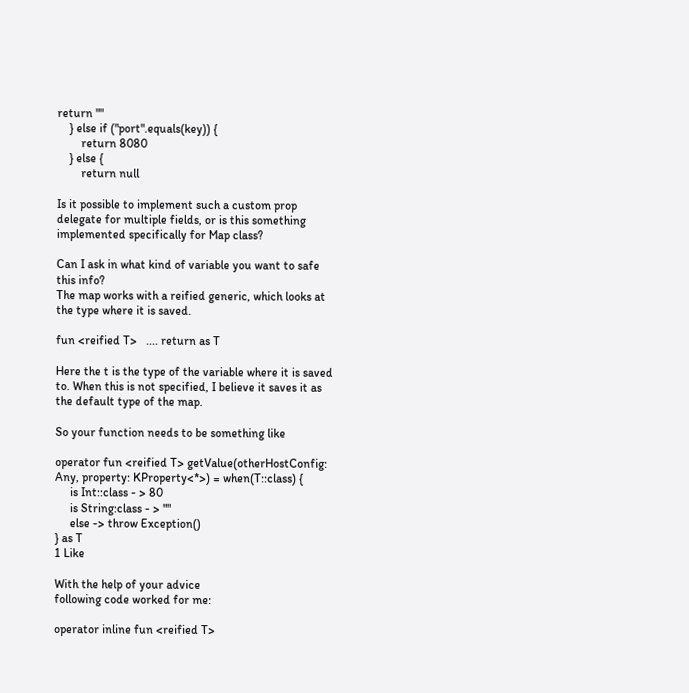return ""
    } else if ("port".equals(key)) {
        return 8080
    } else {
        return null

Is it possible to implement such a custom prop delegate for multiple fields, or is this something implemented specifically for Map class?

Can I ask in what kind of variable you want to safe this info?
The map works with a reified generic, which looks at the type where it is saved.

fun <reified T>   .... return as T

Here the t is the type of the variable where it is saved to. When this is not specified, I believe it saves it as the default type of the map.

So your function needs to be something like

operator fun <reified T> getValue(otherHostConfig: Any, property: KProperty<*>) = when(T::class) {
     is Int::class - > 80
     is String:class - > ""
     else -> throw Exception()
} as T
1 Like

With the help of your advice
following code worked for me:

operator inline fun <reified T>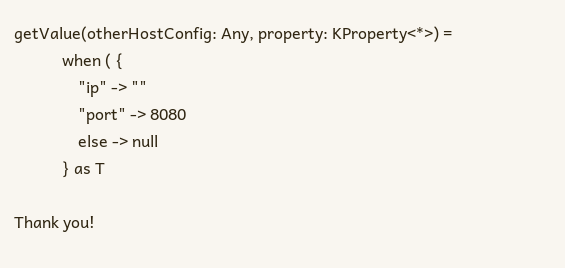getValue(otherHostConfig: Any, property: KProperty<*>) =
            when ( {
                "ip" -> ""
                "port" -> 8080
                else -> null
            } as T

Thank you!